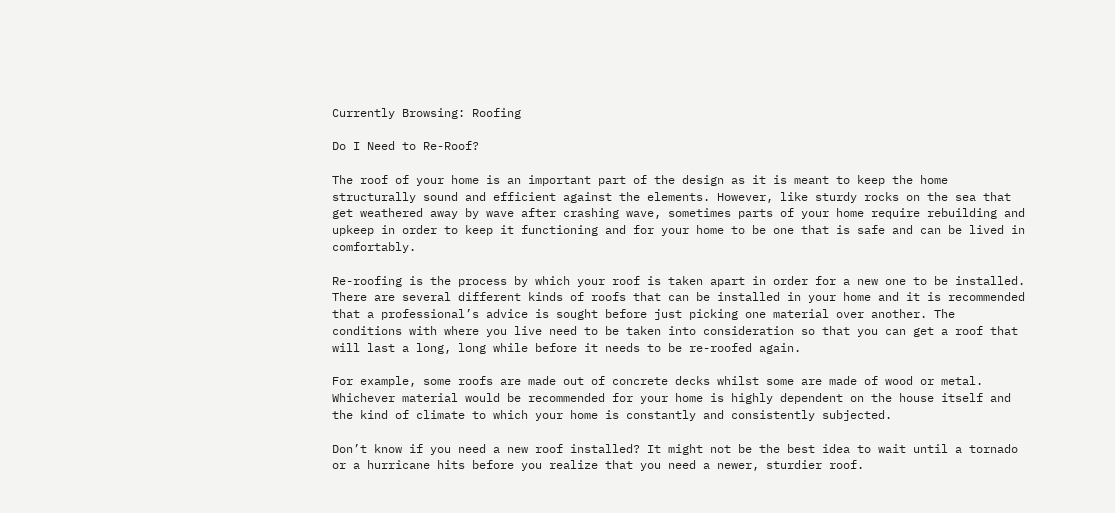Currently Browsing: Roofing

Do I Need to Re-Roof?

The roof of your home is an important part of the design as it is meant to keep the home structurally sound and efficient against the elements. However, like sturdy rocks on the sea that get weathered away by wave after crashing wave, sometimes parts of your home require rebuilding and upkeep in order to keep it functioning and for your home to be one that is safe and can be lived in comfortably.

Re-roofing is the process by which your roof is taken apart in order for a new one to be installed. There are several different kinds of roofs that can be installed in your home and it is recommended that a professional’s advice is sought before just picking one material over another. The conditions with where you live need to be taken into consideration so that you can get a roof that will last a long, long while before it needs to be re-roofed again.

For example, some roofs are made out of concrete decks whilst some are made of wood or metal. Whichever material would be recommended for your home is highly dependent on the house itself and the kind of climate to which your home is constantly and consistently subjected.

Don’t know if you need a new roof installed? It might not be the best idea to wait until a tornado or a hurricane hits before you realize that you need a newer, sturdier roof.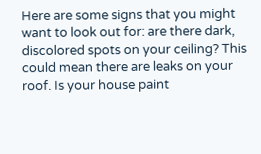Here are some signs that you might want to look out for: are there dark, discolored spots on your ceiling? This could mean there are leaks on your roof. Is your house paint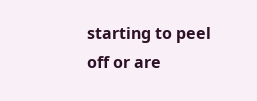starting to peel off or are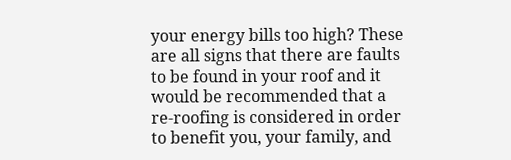your energy bills too high? These are all signs that there are faults to be found in your roof and it would be recommended that a re-roofing is considered in order to benefit you, your family, and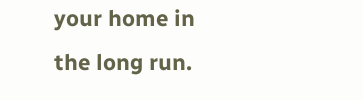your home in the long run.